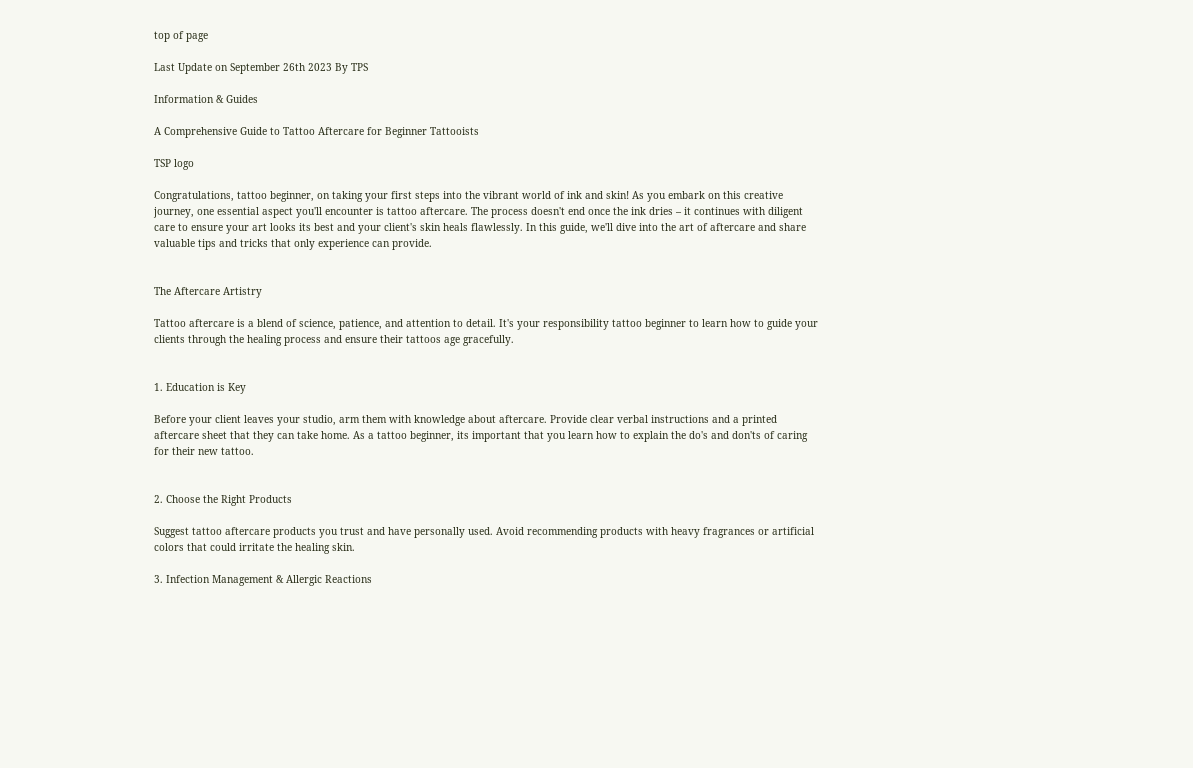top of page

Last Update on September 26th 2023 By TPS

Information & Guides

A Comprehensive Guide to Tattoo Aftercare for Beginner Tattooists

TSP logo

Congratulations, tattoo beginner, on taking your first steps into the vibrant world of ink and skin! As you embark on this creative journey, one essential aspect you'll encounter is tattoo aftercare. The process doesn't end once the ink dries – it continues with diligent care to ensure your art looks its best and your client's skin heals flawlessly. In this guide, we'll dive into the art of aftercare and share valuable tips and tricks that only experience can provide.


The Aftercare Artistry

Tattoo aftercare is a blend of science, patience, and attention to detail. It's your responsibility tattoo beginner to learn how to guide your clients through the healing process and ensure their tattoos age gracefully.


1. Education is Key

Before your client leaves your studio, arm them with knowledge about aftercare. Provide clear verbal instructions and a printed aftercare sheet that they can take home. As a tattoo beginner, its important that you learn how to explain the do's and don'ts of caring for their new tattoo.


2. Choose the Right Products

Suggest tattoo aftercare products you trust and have personally used. Avoid recommending products with heavy fragrances or artificial colors that could irritate the healing skin.

3. Infection Management & Allergic Reactions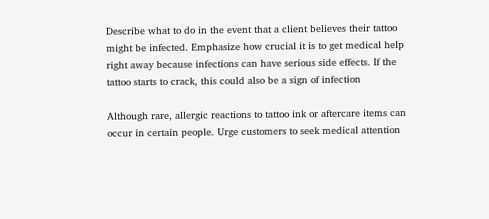Describe what to do in the event that a client believes their tattoo might be infected. Emphasize how crucial it is to get medical help right away because infections can have serious side effects. If the tattoo starts to crack, this could also be a sign of infection

Although rare, allergic reactions to tattoo ink or aftercare items can occur in certain people. Urge customers to seek medical attention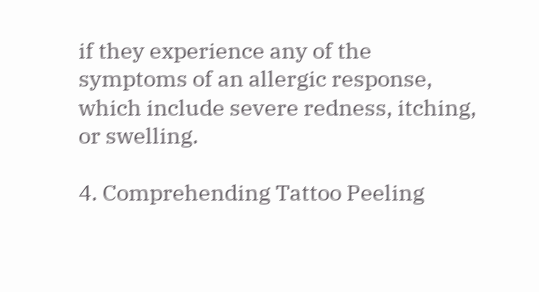if they experience any of the symptoms of an allergic response, which include severe redness, itching, or swelling.

4. Comprehending Tattoo Peeling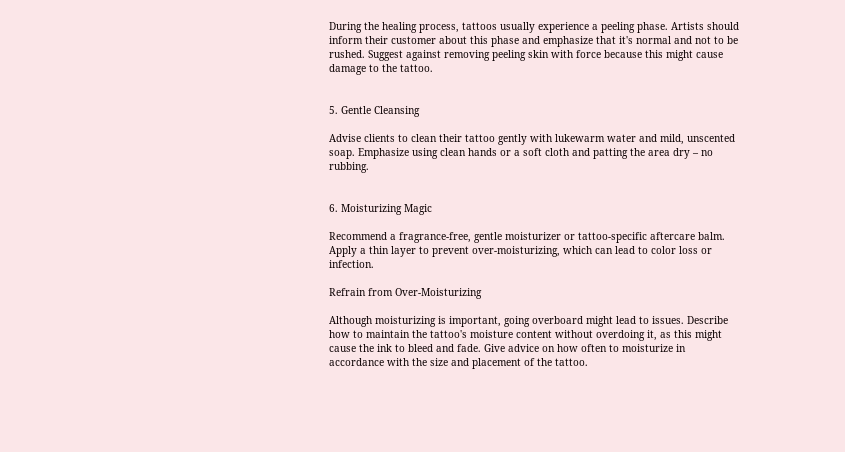During the healing process, tattoos usually experience a peeling phase. Artists should inform their customer about this phase and emphasize that it's normal and not to be rushed. Suggest against removing peeling skin with force because this might cause damage to the tattoo.


5. Gentle Cleansing

Advise clients to clean their tattoo gently with lukewarm water and mild, unscented soap. Emphasize using clean hands or a soft cloth and patting the area dry – no rubbing.


6. Moisturizing Magic

Recommend a fragrance-free, gentle moisturizer or tattoo-specific aftercare balm. Apply a thin layer to prevent over-moisturizing, which can lead to color loss or infection.

Refrain from Over-Moisturizing

Although moisturizing is important, going overboard might lead to issues. Describe how to maintain the tattoo's moisture content without overdoing it, as this might cause the ink to bleed and fade. Give advice on how often to moisturize in accordance with the size and placement of the tattoo.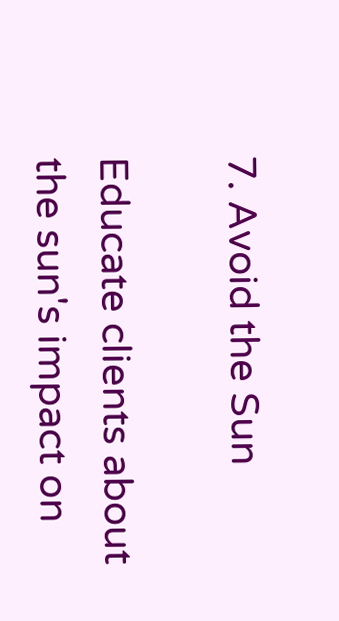7. Avoid the Sun

Educate clients about the sun's impact on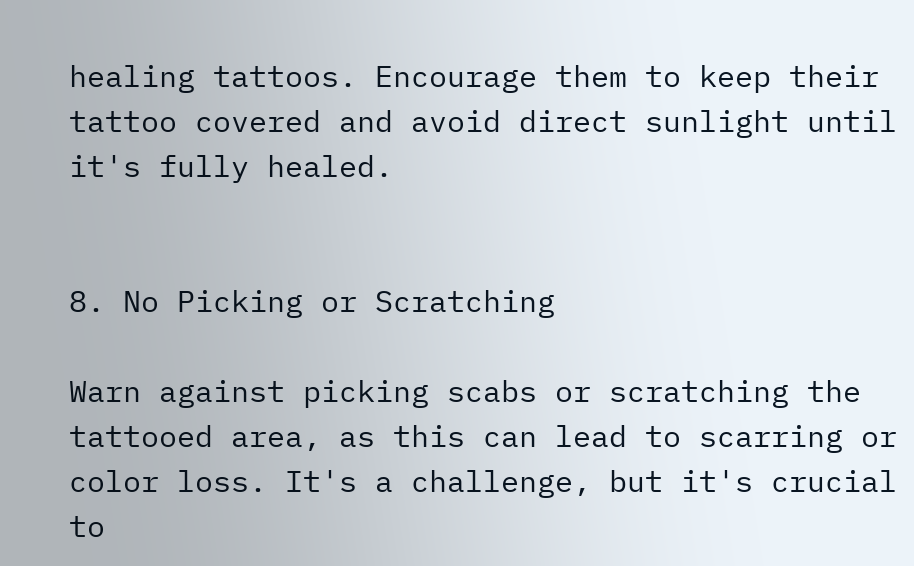healing tattoos. Encourage them to keep their tattoo covered and avoid direct sunlight until it's fully healed.


8. No Picking or Scratching

Warn against picking scabs or scratching the tattooed area, as this can lead to scarring or color loss. It's a challenge, but it's crucial to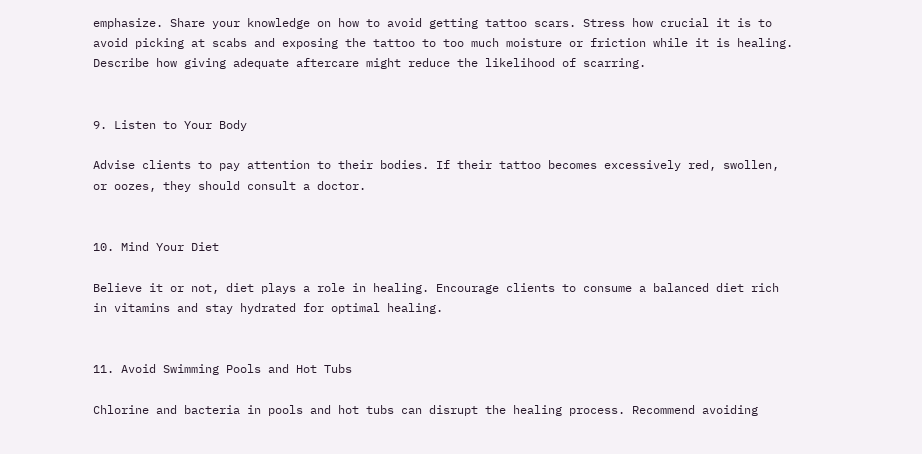emphasize. Share your knowledge on how to avoid getting tattoo scars. Stress how crucial it is to avoid picking at scabs and exposing the tattoo to too much moisture or friction while it is healing. Describe how giving adequate aftercare might reduce the likelihood of scarring.


9. Listen to Your Body

Advise clients to pay attention to their bodies. If their tattoo becomes excessively red, swollen, or oozes, they should consult a doctor.


10. Mind Your Diet

Believe it or not, diet plays a role in healing. Encourage clients to consume a balanced diet rich in vitamins and stay hydrated for optimal healing.


11. Avoid Swimming Pools and Hot Tubs

Chlorine and bacteria in pools and hot tubs can disrupt the healing process. Recommend avoiding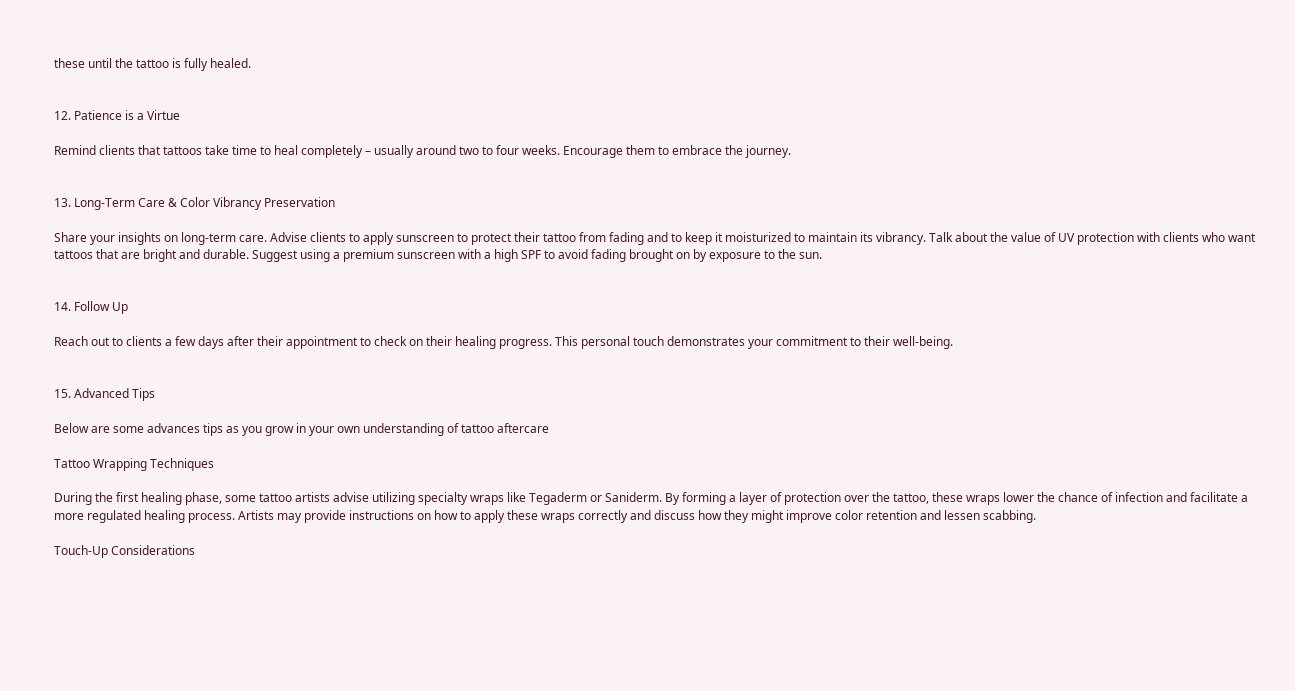these until the tattoo is fully healed.


12. Patience is a Virtue

Remind clients that tattoos take time to heal completely – usually around two to four weeks. Encourage them to embrace the journey.


13. Long-Term Care & Color Vibrancy Preservation

Share your insights on long-term care. Advise clients to apply sunscreen to protect their tattoo from fading and to keep it moisturized to maintain its vibrancy. Talk about the value of UV protection with clients who want tattoos that are bright and durable. Suggest using a premium sunscreen with a high SPF to avoid fading brought on by exposure to the sun.


14. Follow Up

Reach out to clients a few days after their appointment to check on their healing progress. This personal touch demonstrates your commitment to their well-being.


15. Advanced Tips

Below are some advances tips as you grow in your own understanding of tattoo aftercare

Tattoo Wrapping Techniques

During the first healing phase, some tattoo artists advise utilizing specialty wraps like Tegaderm or Saniderm. By forming a layer of protection over the tattoo, these wraps lower the chance of infection and facilitate a more regulated healing process. Artists may provide instructions on how to apply these wraps correctly and discuss how they might improve color retention and lessen scabbing.

Touch-Up Considerations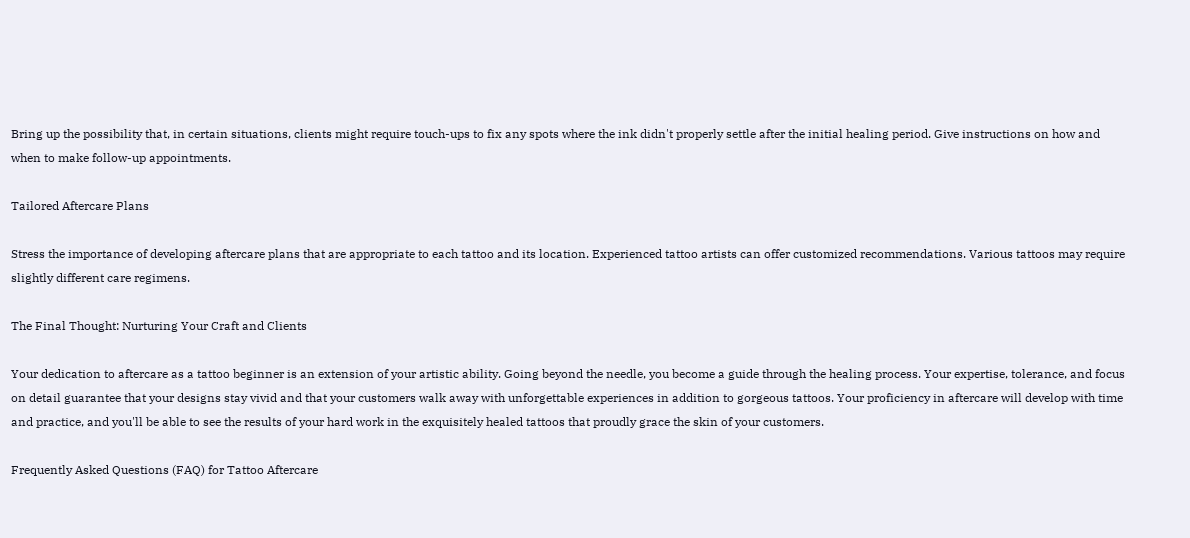Bring up the possibility that, in certain situations, clients might require touch-ups to fix any spots where the ink didn't properly settle after the initial healing period. Give instructions on how and when to make follow-up appointments.

Tailored Aftercare Plans

Stress the importance of developing aftercare plans that are appropriate to each tattoo and its location. Experienced tattoo artists can offer customized recommendations. Various tattoos may require slightly different care regimens.

The Final Thought: Nurturing Your Craft and Clients

Your dedication to aftercare as a tattoo beginner is an extension of your artistic ability. Going beyond the needle, you become a guide through the healing process. Your expertise, tolerance, and focus on detail guarantee that your designs stay vivid and that your customers walk away with unforgettable experiences in addition to gorgeous tattoos. Your proficiency in aftercare will develop with time and practice, and you'll be able to see the results of your hard work in the exquisitely healed tattoos that proudly grace the skin of your customers.

Frequently Asked Questions (FAQ) for Tattoo Aftercare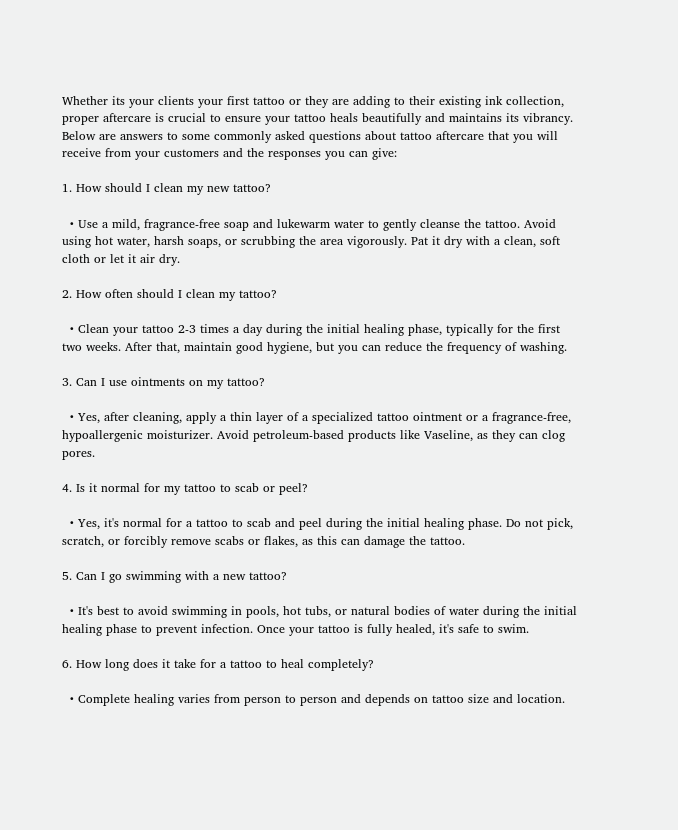Whether its your clients your first tattoo or they are adding to their existing ink collection, proper aftercare is crucial to ensure your tattoo heals beautifully and maintains its vibrancy. Below are answers to some commonly asked questions about tattoo aftercare that you will receive from your customers and the responses you can give:

1. How should I clean my new tattoo?

  • Use a mild, fragrance-free soap and lukewarm water to gently cleanse the tattoo. Avoid using hot water, harsh soaps, or scrubbing the area vigorously. Pat it dry with a clean, soft cloth or let it air dry.

2. How often should I clean my tattoo?

  • Clean your tattoo 2-3 times a day during the initial healing phase, typically for the first two weeks. After that, maintain good hygiene, but you can reduce the frequency of washing.

3. Can I use ointments on my tattoo?

  • Yes, after cleaning, apply a thin layer of a specialized tattoo ointment or a fragrance-free, hypoallergenic moisturizer. Avoid petroleum-based products like Vaseline, as they can clog pores.

4. Is it normal for my tattoo to scab or peel?

  • Yes, it's normal for a tattoo to scab and peel during the initial healing phase. Do not pick, scratch, or forcibly remove scabs or flakes, as this can damage the tattoo.

5. Can I go swimming with a new tattoo?

  • It's best to avoid swimming in pools, hot tubs, or natural bodies of water during the initial healing phase to prevent infection. Once your tattoo is fully healed, it's safe to swim.

6. How long does it take for a tattoo to heal completely?

  • Complete healing varies from person to person and depends on tattoo size and location.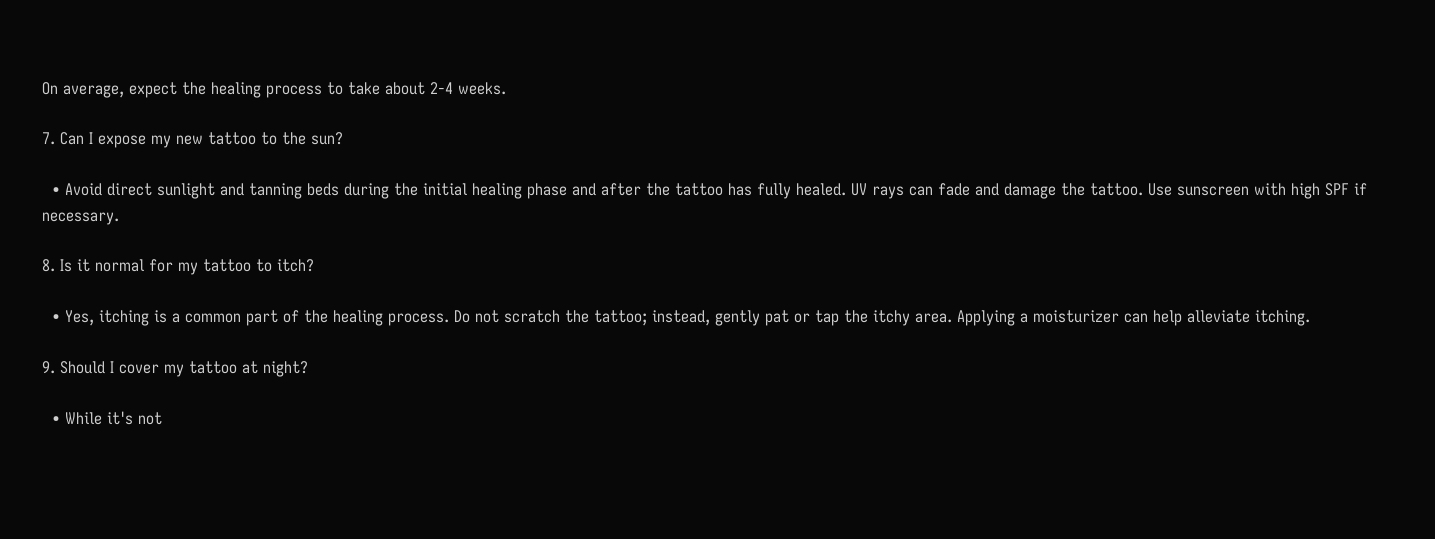On average, expect the healing process to take about 2-4 weeks.

7. Can I expose my new tattoo to the sun?

  • Avoid direct sunlight and tanning beds during the initial healing phase and after the tattoo has fully healed. UV rays can fade and damage the tattoo. Use sunscreen with high SPF if necessary.

8. Is it normal for my tattoo to itch?

  • Yes, itching is a common part of the healing process. Do not scratch the tattoo; instead, gently pat or tap the itchy area. Applying a moisturizer can help alleviate itching.

9. Should I cover my tattoo at night?

  • While it's not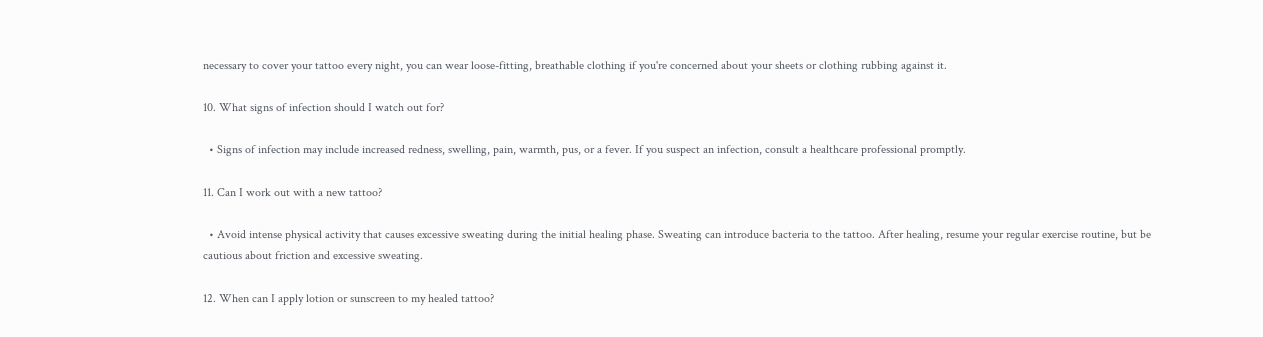necessary to cover your tattoo every night, you can wear loose-fitting, breathable clothing if you're concerned about your sheets or clothing rubbing against it.

10. What signs of infection should I watch out for?

  • Signs of infection may include increased redness, swelling, pain, warmth, pus, or a fever. If you suspect an infection, consult a healthcare professional promptly.

11. Can I work out with a new tattoo?

  • Avoid intense physical activity that causes excessive sweating during the initial healing phase. Sweating can introduce bacteria to the tattoo. After healing, resume your regular exercise routine, but be cautious about friction and excessive sweating.

12. When can I apply lotion or sunscreen to my healed tattoo?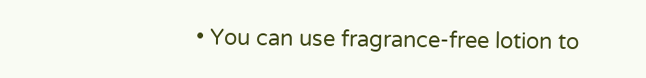• You can use fragrance-free lotion to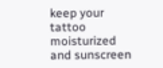keep your tattoo moisturized and sunscreen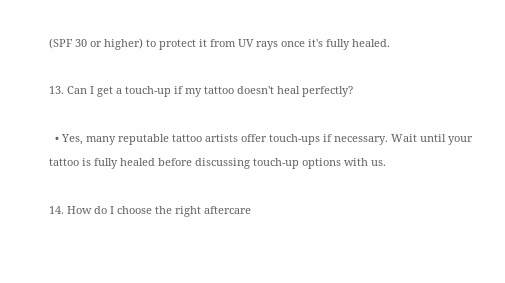(SPF 30 or higher) to protect it from UV rays once it's fully healed.

13. Can I get a touch-up if my tattoo doesn't heal perfectly?

  • Yes, many reputable tattoo artists offer touch-ups if necessary. Wait until your tattoo is fully healed before discussing touch-up options with us.

14. How do I choose the right aftercare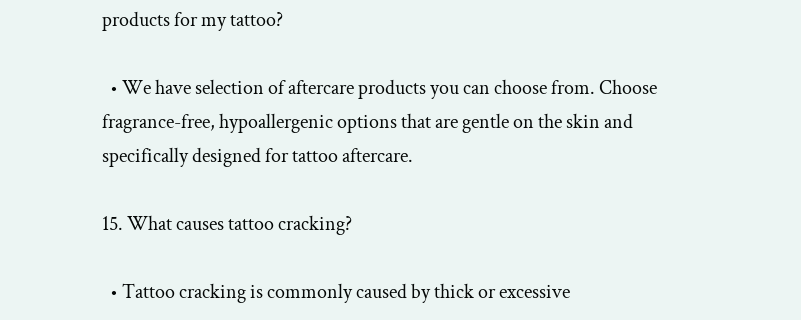products for my tattoo?

  • We have selection of aftercare products you can choose from. Choose fragrance-free, hypoallergenic options that are gentle on the skin and specifically designed for tattoo aftercare.

15. What causes tattoo cracking?

  • Tattoo cracking is commonly caused by thick or excessive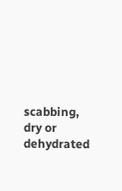scabbing, dry or dehydrated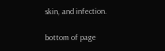skin, and infection.

bottom of page